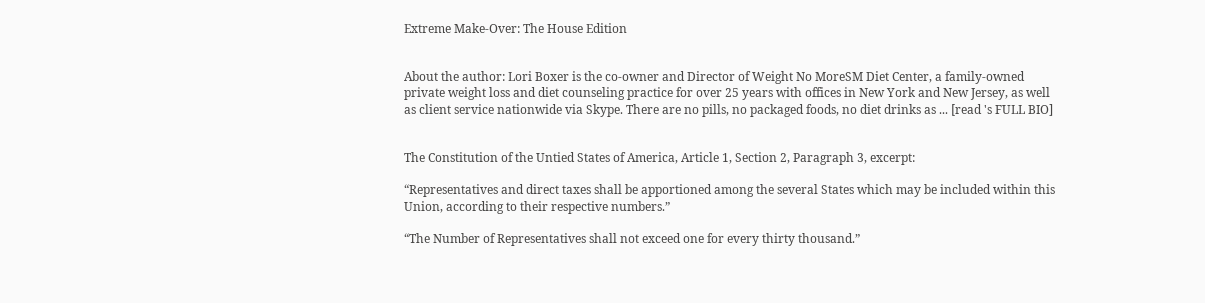Extreme Make-Over: The House Edition


About the author: Lori Boxer is the co-owner and Director of Weight No MoreSM Diet Center, a family-owned private weight loss and diet counseling practice for over 25 years with offices in New York and New Jersey, as well as client service nationwide via Skype. There are no pills, no packaged foods, no diet drinks as ... [read 's FULL BIO]


The Constitution of the Untied States of America, Article 1, Section 2, Paragraph 3, excerpt:

“Representatives and direct taxes shall be apportioned among the several States which may be included within this Union, according to their respective numbers.”

“The Number of Representatives shall not exceed one for every thirty thousand.”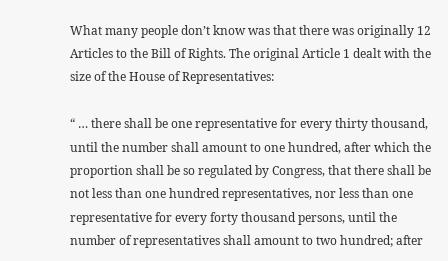What many people don’t know was that there was originally 12 Articles to the Bill of Rights. The original Article 1 dealt with the size of the House of Representatives:

“ … there shall be one representative for every thirty thousand, until the number shall amount to one hundred, after which the proportion shall be so regulated by Congress, that there shall be not less than one hundred representatives, nor less than one representative for every forty thousand persons, until the number of representatives shall amount to two hundred; after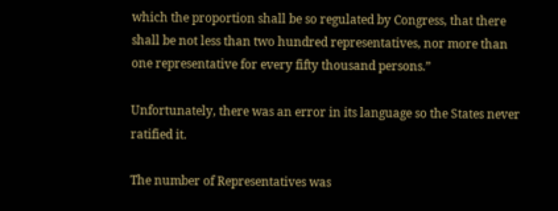which the proportion shall be so regulated by Congress, that there shall be not less than two hundred representatives, nor more than one representative for every fifty thousand persons.”

Unfortunately, there was an error in its language so the States never ratified it.

The number of Representatives was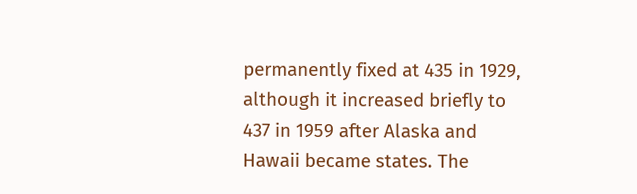permanently fixed at 435 in 1929, although it increased briefly to 437 in 1959 after Alaska and Hawaii became states. The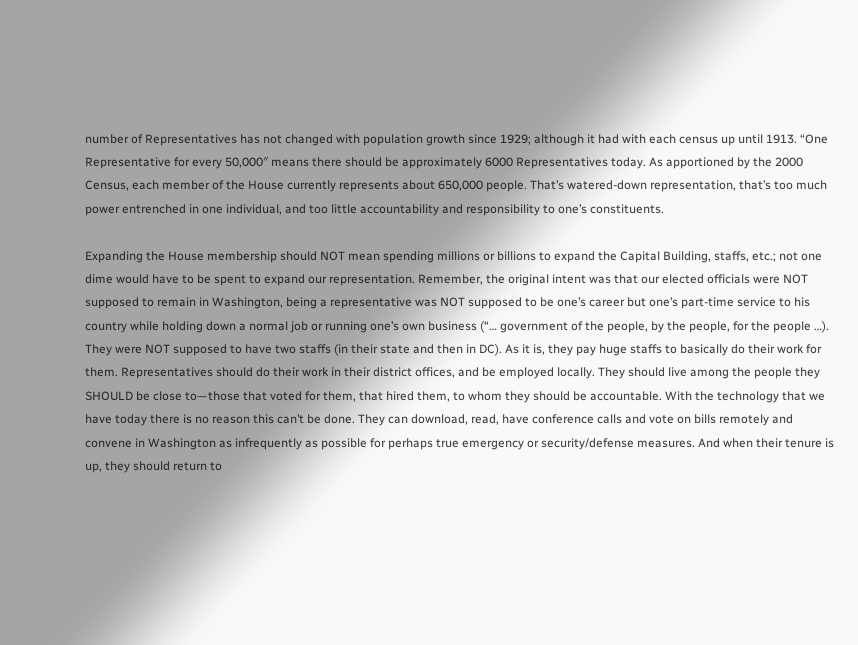number of Representatives has not changed with population growth since 1929; although it had with each census up until 1913. “One Representative for every 50,000″ means there should be approximately 6000 Representatives today. As apportioned by the 2000 Census, each member of the House currently represents about 650,000 people. That’s watered-down representation, that’s too much power entrenched in one individual, and too little accountability and responsibility to one’s constituents.

Expanding the House membership should NOT mean spending millions or billions to expand the Capital Building, staffs, etc.; not one dime would have to be spent to expand our representation. Remember, the original intent was that our elected officials were NOT supposed to remain in Washington, being a representative was NOT supposed to be one’s career but one’s part-time service to his country while holding down a normal job or running one’s own business (“… government of the people, by the people, for the people …). They were NOT supposed to have two staffs (in their state and then in DC). As it is, they pay huge staffs to basically do their work for them. Representatives should do their work in their district offices, and be employed locally. They should live among the people they SHOULD be close to—those that voted for them, that hired them, to whom they should be accountable. With the technology that we have today there is no reason this can’t be done. They can download, read, have conference calls and vote on bills remotely and convene in Washington as infrequently as possible for perhaps true emergency or security/defense measures. And when their tenure is up, they should return to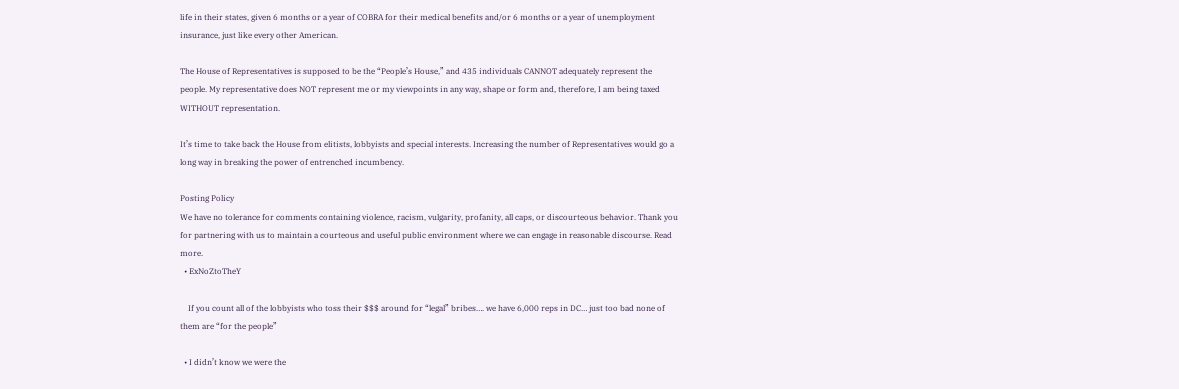life in their states, given 6 months or a year of COBRA for their medical benefits and/or 6 months or a year of unemployment insurance, just like every other American.

The House of Representatives is supposed to be the “People’s House,” and 435 individuals CANNOT adequately represent the people. My representative does NOT represent me or my viewpoints in any way, shape or form and, therefore, I am being taxed WITHOUT representation.

It’s time to take back the House from elitists, lobbyists and special interests. Increasing the number of Representatives would go a long way in breaking the power of entrenched incumbency.

Posting Policy
We have no tolerance for comments containing violence, racism, vulgarity, profanity, all caps, or discourteous behavior. Thank you for partnering with us to maintain a courteous and useful public environment where we can engage in reasonable discourse. Read more.
  • ExNoZtoTheY

    If you count all of the lobbyists who toss their $$$ around for “legal” bribes…. we have 6,000 reps in DC… just too bad none of them are “for the people”

  • I didn’t know we were the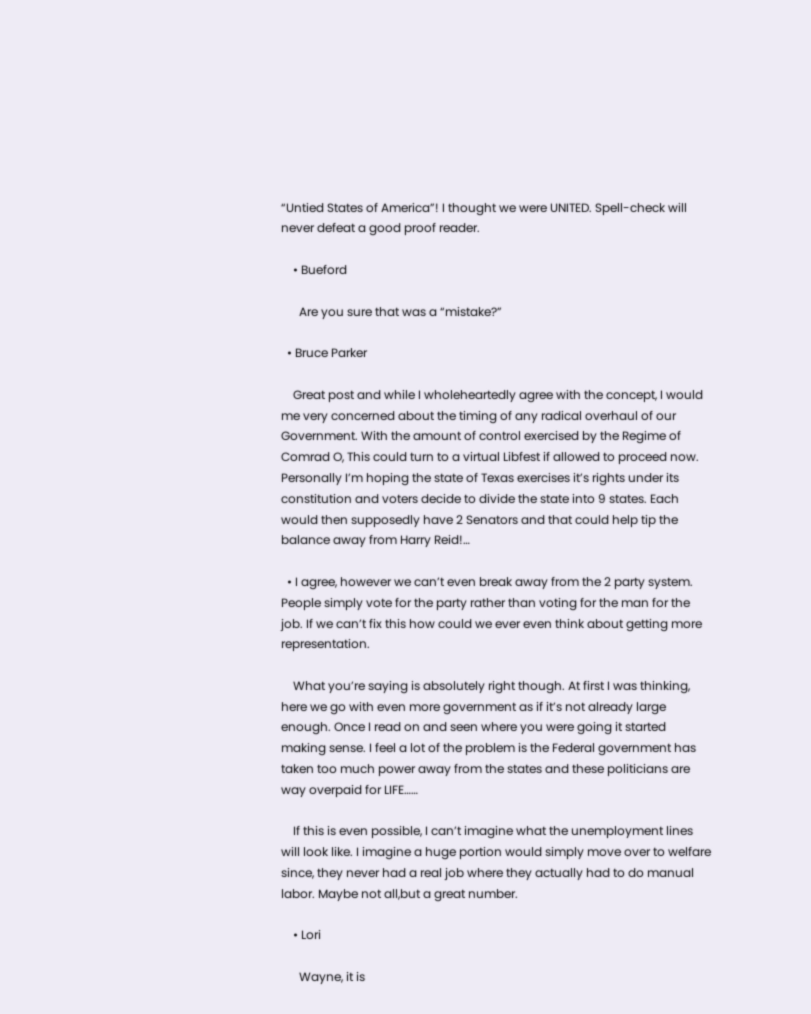“Untied States of America”! I thought we were UNITED. Spell-check will never defeat a good proof reader.

    • Bueford

      Are you sure that was a “mistake?”

  • Bruce Parker

    Great post and while I wholeheartedly agree with the concept, I would me very concerned about the timing of any radical overhaul of our Government. With the amount of control exercised by the Regime of Comrad O, This could turn to a virtual Libfest if allowed to proceed now. Personally I’m hoping the state of Texas exercises it’s rights under its constitution and voters decide to divide the state into 9 states. Each would then supposedly have 2 Senators and that could help tip the balance away from Harry Reid!…

  • I agree, however we can’t even break away from the 2 party system. People simply vote for the party rather than voting for the man for the job. If we can’t fix this how could we ever even think about getting more representation.

    What you’re saying is absolutely right though. At first I was thinking, here we go with even more government as if it’s not already large enough. Once I read on and seen where you were going it started making sense. I feel a lot of the problem is the Federal government has taken too much power away from the states and these politicians are way overpaid for LIFE……

    If this is even possible, I can’t imagine what the unemployment lines will look like. I imagine a huge portion would simply move over to welfare since, they never had a real job where they actually had to do manual labor. Maybe not all,but a great number.

    • Lori

      Wayne, it is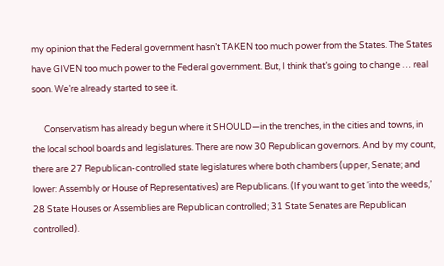my opinion that the Federal government hasn’t TAKEN too much power from the States. The States have GIVEN too much power to the Federal government. But, I think that’s going to change … real soon. We’re already started to see it.

      Conservatism has already begun where it SHOULD—in the trenches, in the cities and towns, in the local school boards and legislatures. There are now 30 Republican governors. And by my count, there are 27 Republican-controlled state legislatures where both chambers (upper, Senate; and lower: Assembly or House of Representatives) are Republicans. (If you want to get ‘into the weeds,’ 28 State Houses or Assemblies are Republican controlled; 31 State Senates are Republican controlled).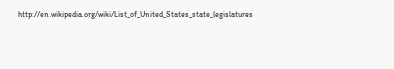http://en.wikipedia.org/wiki/List_of_United_States_state_legislatures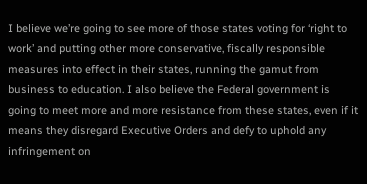I believe we’re going to see more of those states voting for ‘right to work’ and putting other more conservative, fiscally responsible measures into effect in their states, running the gamut from business to education. I also believe the Federal government is going to meet more and more resistance from these states, even if it means they disregard Executive Orders and defy to uphold any infringement on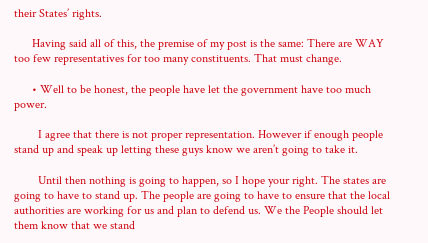their States’ rights.

      Having said all of this, the premise of my post is the same: There are WAY too few representatives for too many constituents. That must change.

      • Well to be honest, the people have let the government have too much power.

        I agree that there is not proper representation. However if enough people stand up and speak up letting these guys know we aren’t going to take it.

        Until then nothing is going to happen, so I hope your right. The states are going to have to stand up. The people are going to have to ensure that the local authorities are working for us and plan to defend us. We the People should let them know that we stand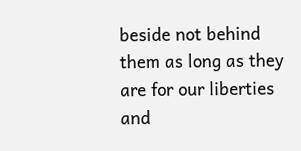beside not behind them as long as they are for our liberties and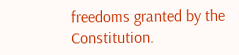freedoms granted by the Constitution.